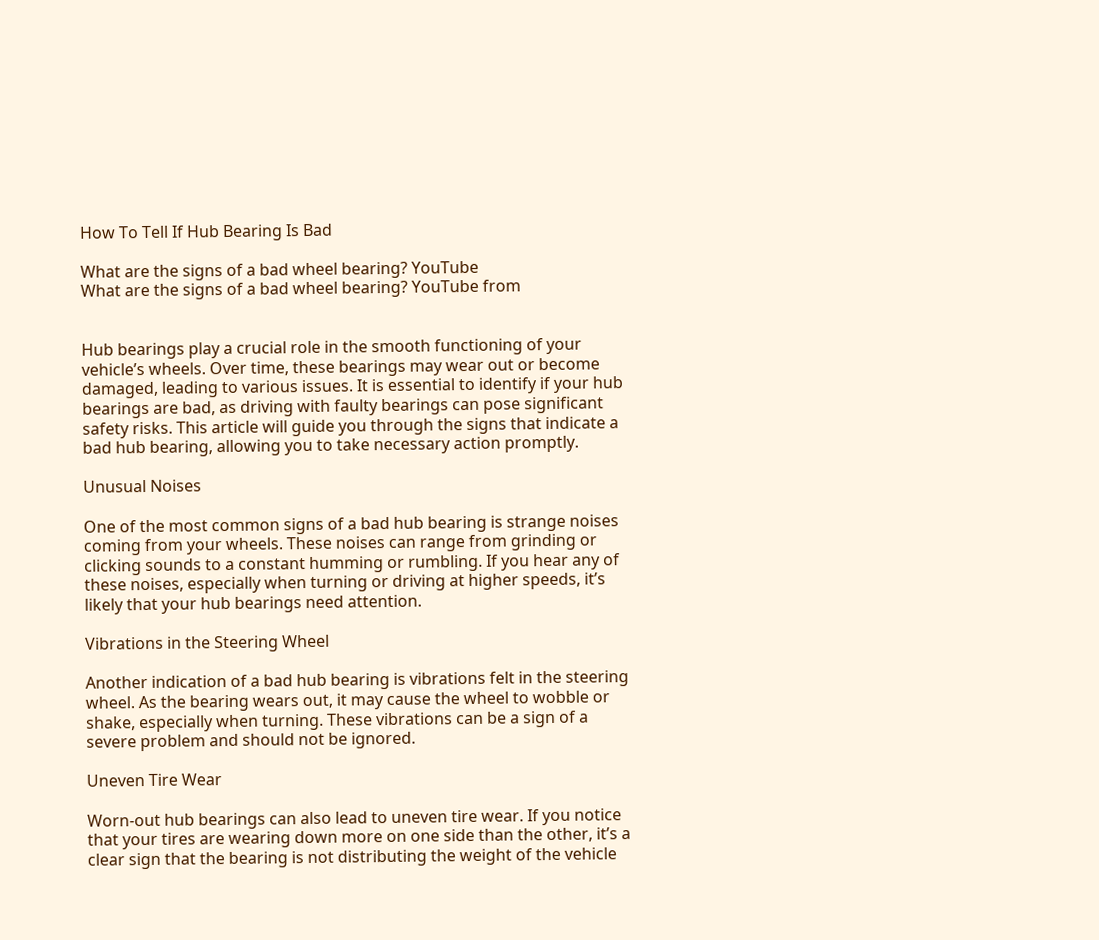How To Tell If Hub Bearing Is Bad

What are the signs of a bad wheel bearing? YouTube
What are the signs of a bad wheel bearing? YouTube from


Hub bearings play a crucial role in the smooth functioning of your vehicle’s wheels. Over time, these bearings may wear out or become damaged, leading to various issues. It is essential to identify if your hub bearings are bad, as driving with faulty bearings can pose significant safety risks. This article will guide you through the signs that indicate a bad hub bearing, allowing you to take necessary action promptly.

Unusual Noises

One of the most common signs of a bad hub bearing is strange noises coming from your wheels. These noises can range from grinding or clicking sounds to a constant humming or rumbling. If you hear any of these noises, especially when turning or driving at higher speeds, it’s likely that your hub bearings need attention.

Vibrations in the Steering Wheel

Another indication of a bad hub bearing is vibrations felt in the steering wheel. As the bearing wears out, it may cause the wheel to wobble or shake, especially when turning. These vibrations can be a sign of a severe problem and should not be ignored.

Uneven Tire Wear

Worn-out hub bearings can also lead to uneven tire wear. If you notice that your tires are wearing down more on one side than the other, it’s a clear sign that the bearing is not distributing the weight of the vehicle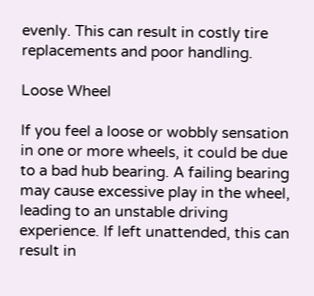evenly. This can result in costly tire replacements and poor handling.

Loose Wheel

If you feel a loose or wobbly sensation in one or more wheels, it could be due to a bad hub bearing. A failing bearing may cause excessive play in the wheel, leading to an unstable driving experience. If left unattended, this can result in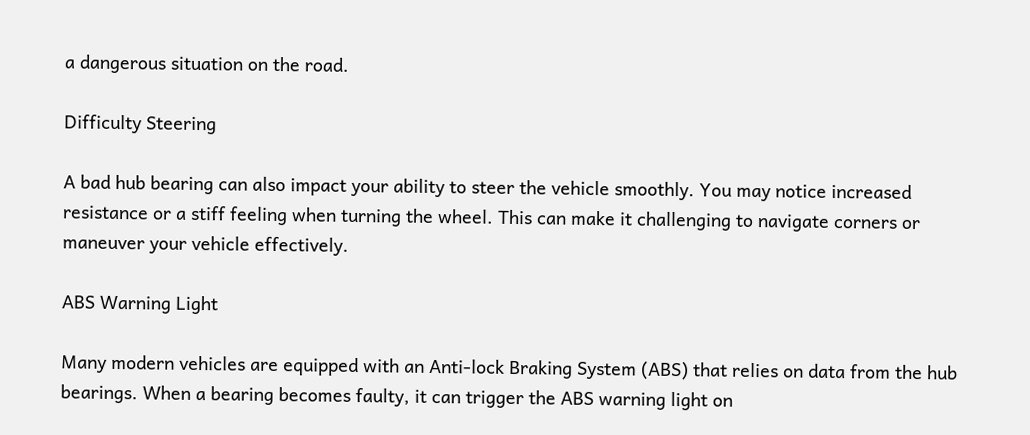a dangerous situation on the road.

Difficulty Steering

A bad hub bearing can also impact your ability to steer the vehicle smoothly. You may notice increased resistance or a stiff feeling when turning the wheel. This can make it challenging to navigate corners or maneuver your vehicle effectively.

ABS Warning Light

Many modern vehicles are equipped with an Anti-lock Braking System (ABS) that relies on data from the hub bearings. When a bearing becomes faulty, it can trigger the ABS warning light on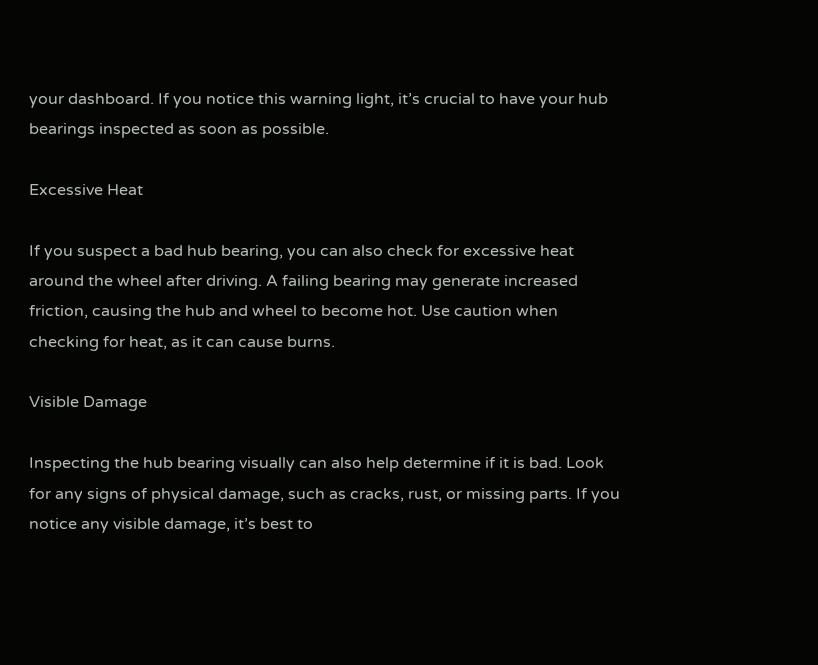your dashboard. If you notice this warning light, it’s crucial to have your hub bearings inspected as soon as possible.

Excessive Heat

If you suspect a bad hub bearing, you can also check for excessive heat around the wheel after driving. A failing bearing may generate increased friction, causing the hub and wheel to become hot. Use caution when checking for heat, as it can cause burns.

Visible Damage

Inspecting the hub bearing visually can also help determine if it is bad. Look for any signs of physical damage, such as cracks, rust, or missing parts. If you notice any visible damage, it’s best to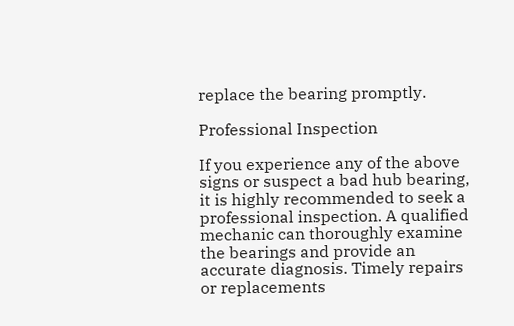replace the bearing promptly.

Professional Inspection

If you experience any of the above signs or suspect a bad hub bearing, it is highly recommended to seek a professional inspection. A qualified mechanic can thoroughly examine the bearings and provide an accurate diagnosis. Timely repairs or replacements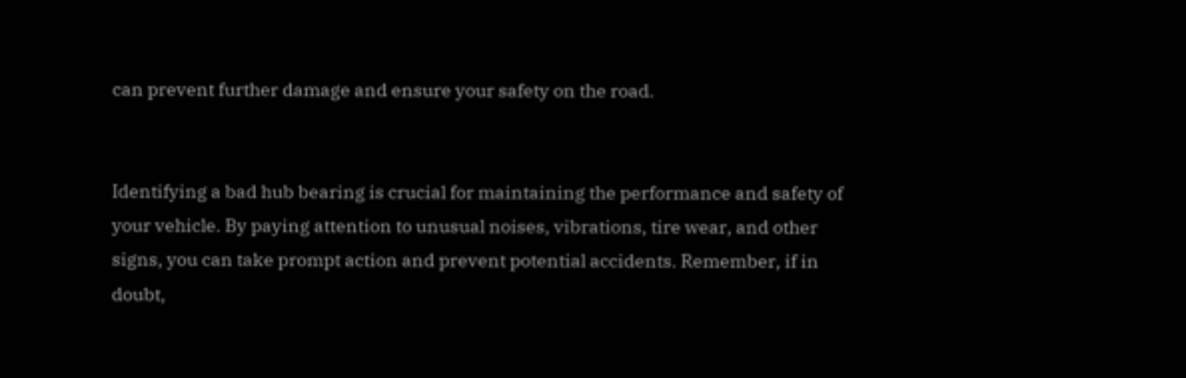can prevent further damage and ensure your safety on the road.


Identifying a bad hub bearing is crucial for maintaining the performance and safety of your vehicle. By paying attention to unusual noises, vibrations, tire wear, and other signs, you can take prompt action and prevent potential accidents. Remember, if in doubt,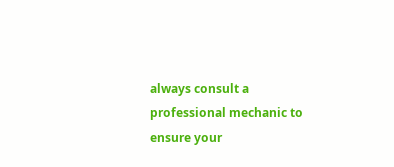always consult a professional mechanic to ensure your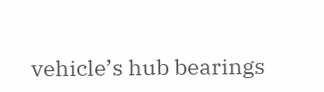vehicle’s hub bearings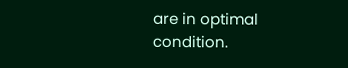are in optimal condition.